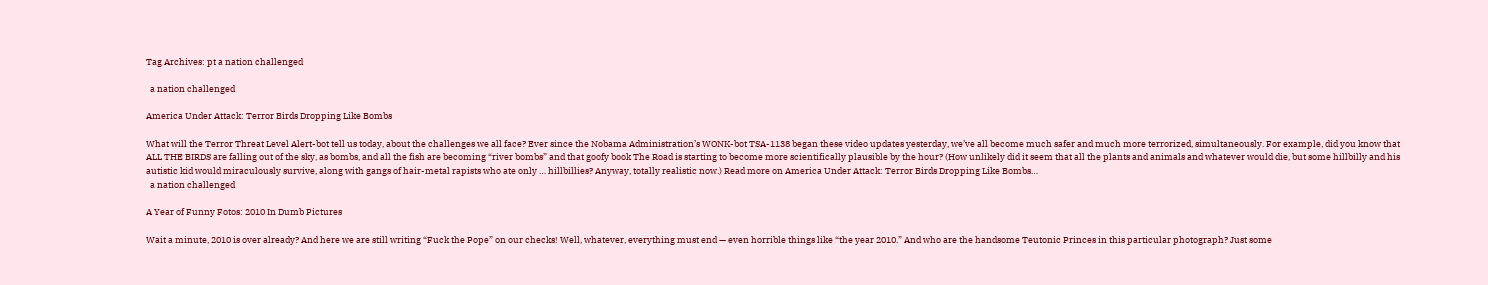Tag Archives: pt a nation challenged

  a nation challenged

America Under Attack: Terror Birds Dropping Like Bombs

What will the Terror Threat Level Alert-bot tell us today, about the challenges we all face? Ever since the Nobama Administration’s WONK-bot TSA-1138 began these video updates yesterday, we’ve all become much safer and much more terrorized, simultaneously. For example, did you know that ALL THE BIRDS are falling out of the sky, as bombs, and all the fish are becoming “river bombs” and that goofy book The Road is starting to become more scientifically plausible by the hour? (How unlikely did it seem that all the plants and animals and whatever would die, but some hillbilly and his autistic kid would miraculously survive, along with gangs of hair-metal rapists who ate only … hillbillies? Anyway, totally realistic now.) Read more on America Under Attack: Terror Birds Dropping Like Bombs…
  a nation challenged

A Year of Funny Fotos: 2010 In Dumb Pictures

Wait a minute, 2010 is over already? And here we are still writing “Fuck the Pope” on our checks! Well, whatever, everything must end — even horrible things like “the year 2010.” And who are the handsome Teutonic Princes in this particular photograph? Just some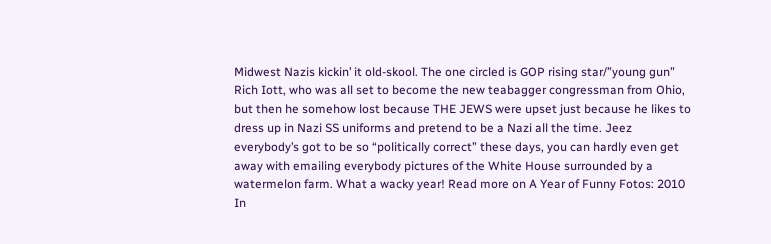Midwest Nazis kickin’ it old-skool. The one circled is GOP rising star/”young gun” Rich Iott, who was all set to become the new teabagger congressman from Ohio, but then he somehow lost because THE JEWS were upset just because he likes to dress up in Nazi SS uniforms and pretend to be a Nazi all the time. Jeez everybody’s got to be so “politically correct” these days, you can hardly even get away with emailing everybody pictures of the White House surrounded by a watermelon farm. What a wacky year! Read more on A Year of Funny Fotos: 2010 In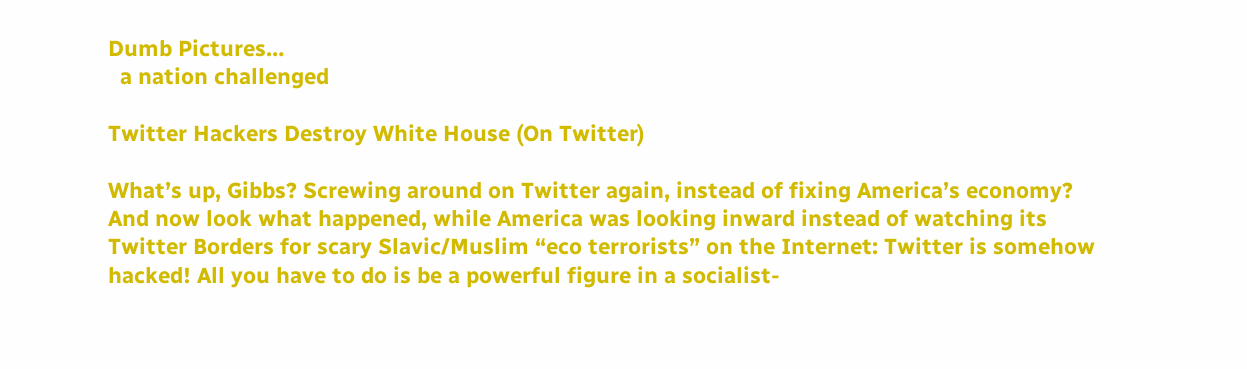Dumb Pictures…
  a nation challenged

Twitter Hackers Destroy White House (On Twitter)

What’s up, Gibbs? Screwing around on Twitter again, instead of fixing America’s economy? And now look what happened, while America was looking inward instead of watching its Twitter Borders for scary Slavic/Muslim “eco terrorists” on the Internet: Twitter is somehow hacked! All you have to do is be a powerful figure in a socialist-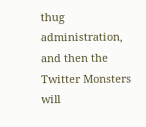thug administration, and then the Twitter Monsters will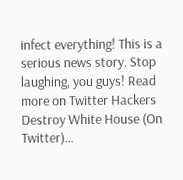infect everything! This is a serious news story. Stop laughing, you guys! Read more on Twitter Hackers Destroy White House (On Twitter)…